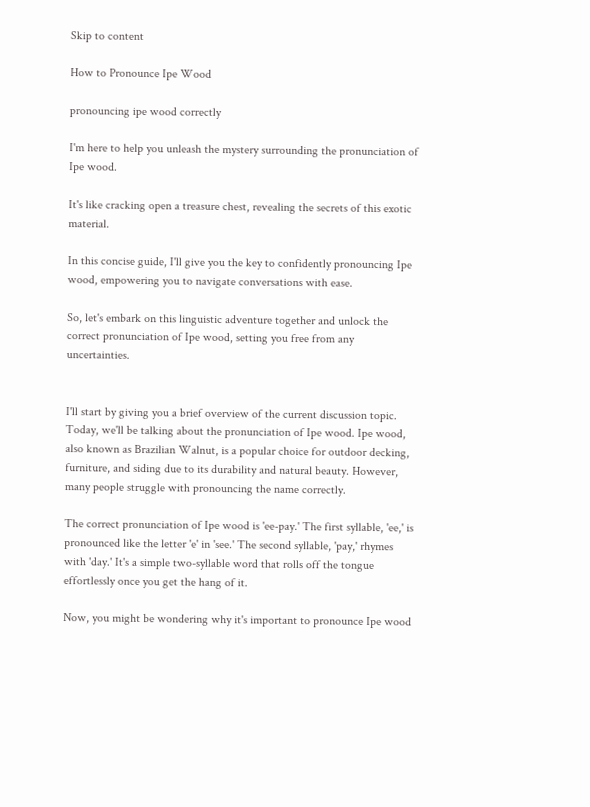Skip to content

How to Pronounce Ipe Wood

pronouncing ipe wood correctly

I'm here to help you unleash the mystery surrounding the pronunciation of Ipe wood.

It's like cracking open a treasure chest, revealing the secrets of this exotic material.

In this concise guide, I'll give you the key to confidently pronouncing Ipe wood, empowering you to navigate conversations with ease.

So, let's embark on this linguistic adventure together and unlock the correct pronunciation of Ipe wood, setting you free from any uncertainties.


I'll start by giving you a brief overview of the current discussion topic. Today, we'll be talking about the pronunciation of Ipe wood. Ipe wood, also known as Brazilian Walnut, is a popular choice for outdoor decking, furniture, and siding due to its durability and natural beauty. However, many people struggle with pronouncing the name correctly.

The correct pronunciation of Ipe wood is 'ee-pay.' The first syllable, 'ee,' is pronounced like the letter 'e' in 'see.' The second syllable, 'pay,' rhymes with 'day.' It's a simple two-syllable word that rolls off the tongue effortlessly once you get the hang of it.

Now, you might be wondering why it's important to pronounce Ipe wood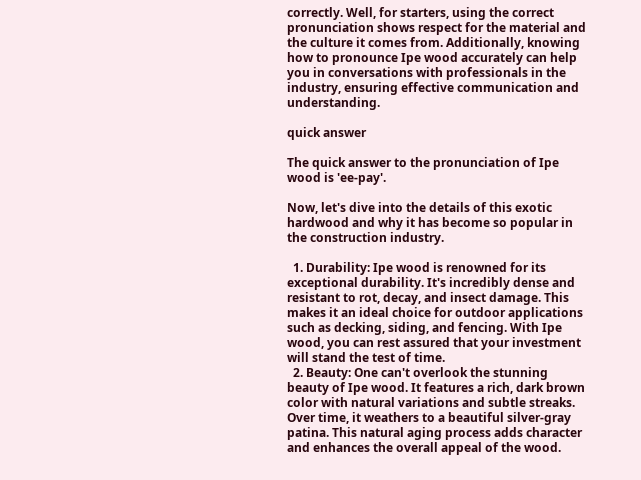correctly. Well, for starters, using the correct pronunciation shows respect for the material and the culture it comes from. Additionally, knowing how to pronounce Ipe wood accurately can help you in conversations with professionals in the industry, ensuring effective communication and understanding.

quick answer

The quick answer to the pronunciation of Ipe wood is 'ee-pay'.

Now, let's dive into the details of this exotic hardwood and why it has become so popular in the construction industry.

  1. Durability: Ipe wood is renowned for its exceptional durability. It's incredibly dense and resistant to rot, decay, and insect damage. This makes it an ideal choice for outdoor applications such as decking, siding, and fencing. With Ipe wood, you can rest assured that your investment will stand the test of time.
  2. Beauty: One can't overlook the stunning beauty of Ipe wood. It features a rich, dark brown color with natural variations and subtle streaks. Over time, it weathers to a beautiful silver-gray patina. This natural aging process adds character and enhances the overall appeal of the wood.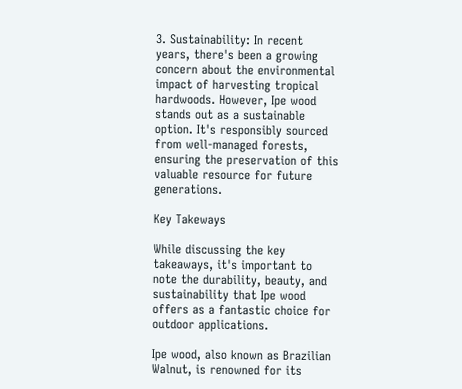3. Sustainability: In recent years, there's been a growing concern about the environmental impact of harvesting tropical hardwoods. However, Ipe wood stands out as a sustainable option. It's responsibly sourced from well-managed forests, ensuring the preservation of this valuable resource for future generations.

Key Takeways

While discussing the key takeaways, it's important to note the durability, beauty, and sustainability that Ipe wood offers as a fantastic choice for outdoor applications.

Ipe wood, also known as Brazilian Walnut, is renowned for its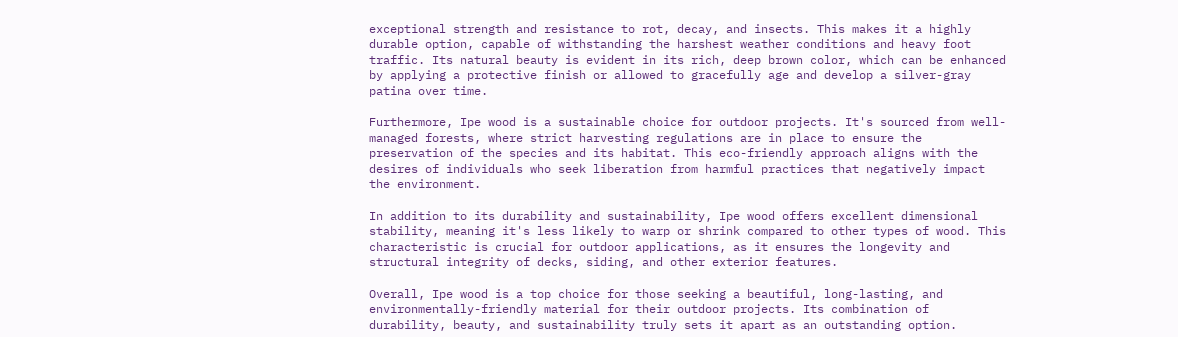exceptional strength and resistance to rot, decay, and insects. This makes it a highly durable option, capable of withstanding the harshest weather conditions and heavy foot traffic. Its natural beauty is evident in its rich, deep brown color, which can be enhanced by applying a protective finish or allowed to gracefully age and develop a silver-gray patina over time.

Furthermore, Ipe wood is a sustainable choice for outdoor projects. It's sourced from well-managed forests, where strict harvesting regulations are in place to ensure the preservation of the species and its habitat. This eco-friendly approach aligns with the desires of individuals who seek liberation from harmful practices that negatively impact the environment.

In addition to its durability and sustainability, Ipe wood offers excellent dimensional stability, meaning it's less likely to warp or shrink compared to other types of wood. This characteristic is crucial for outdoor applications, as it ensures the longevity and structural integrity of decks, siding, and other exterior features.

Overall, Ipe wood is a top choice for those seeking a beautiful, long-lasting, and environmentally-friendly material for their outdoor projects. Its combination of durability, beauty, and sustainability truly sets it apart as an outstanding option.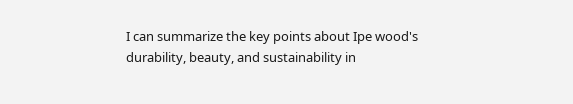I can summarize the key points about Ipe wood's durability, beauty, and sustainability in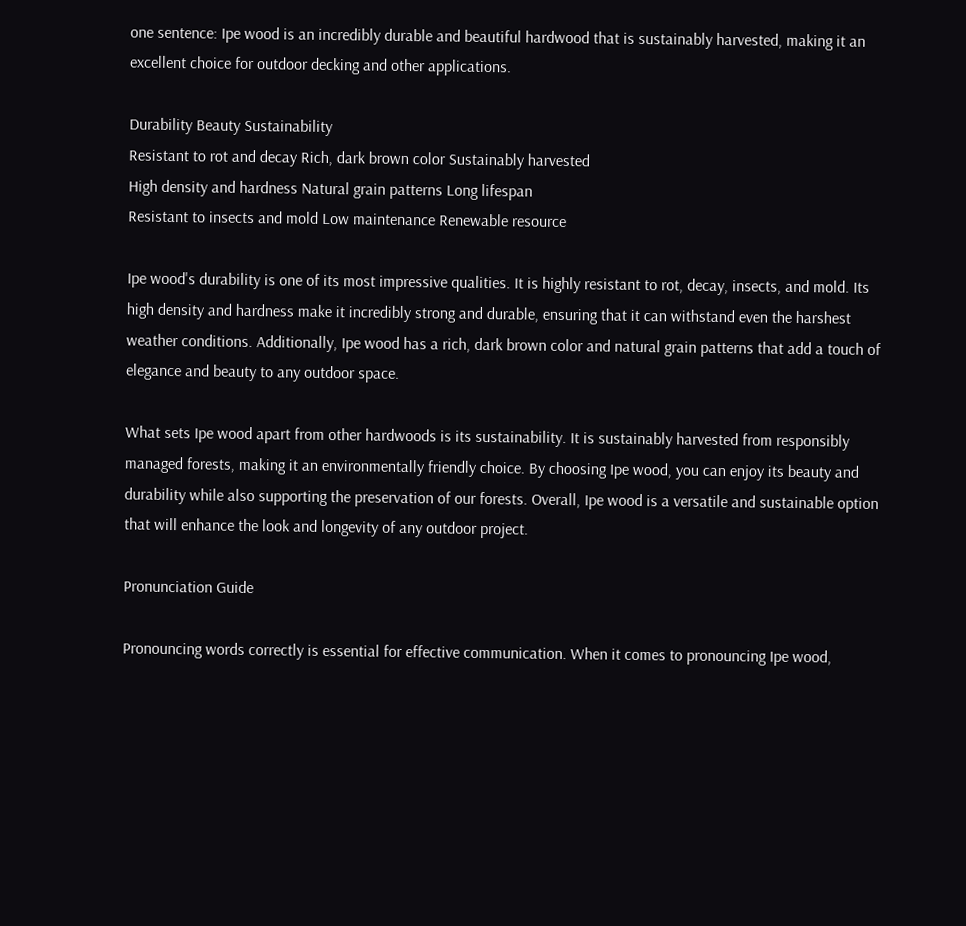one sentence: Ipe wood is an incredibly durable and beautiful hardwood that is sustainably harvested, making it an excellent choice for outdoor decking and other applications.

Durability Beauty Sustainability
Resistant to rot and decay Rich, dark brown color Sustainably harvested
High density and hardness Natural grain patterns Long lifespan
Resistant to insects and mold Low maintenance Renewable resource

Ipe wood's durability is one of its most impressive qualities. It is highly resistant to rot, decay, insects, and mold. Its high density and hardness make it incredibly strong and durable, ensuring that it can withstand even the harshest weather conditions. Additionally, Ipe wood has a rich, dark brown color and natural grain patterns that add a touch of elegance and beauty to any outdoor space.

What sets Ipe wood apart from other hardwoods is its sustainability. It is sustainably harvested from responsibly managed forests, making it an environmentally friendly choice. By choosing Ipe wood, you can enjoy its beauty and durability while also supporting the preservation of our forests. Overall, Ipe wood is a versatile and sustainable option that will enhance the look and longevity of any outdoor project.

Pronunciation Guide

Pronouncing words correctly is essential for effective communication. When it comes to pronouncing Ipe wood,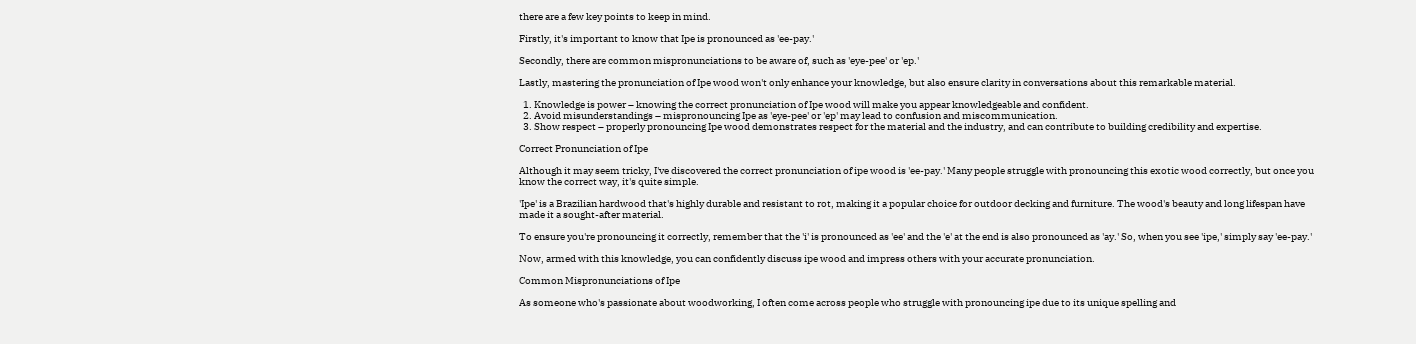there are a few key points to keep in mind.

Firstly, it's important to know that Ipe is pronounced as 'ee-pay.'

Secondly, there are common mispronunciations to be aware of, such as 'eye-pee' or 'ep.'

Lastly, mastering the pronunciation of Ipe wood won't only enhance your knowledge, but also ensure clarity in conversations about this remarkable material.

  1. Knowledge is power – knowing the correct pronunciation of Ipe wood will make you appear knowledgeable and confident.
  2. Avoid misunderstandings – mispronouncing Ipe as 'eye-pee' or 'ep' may lead to confusion and miscommunication.
  3. Show respect – properly pronouncing Ipe wood demonstrates respect for the material and the industry, and can contribute to building credibility and expertise.

Correct Pronunciation of Ipe

Although it may seem tricky, I've discovered the correct pronunciation of ipe wood is 'ee-pay.' Many people struggle with pronouncing this exotic wood correctly, but once you know the correct way, it's quite simple.

'Ipe' is a Brazilian hardwood that's highly durable and resistant to rot, making it a popular choice for outdoor decking and furniture. The wood's beauty and long lifespan have made it a sought-after material.

To ensure you're pronouncing it correctly, remember that the 'i' is pronounced as 'ee' and the 'e' at the end is also pronounced as 'ay.' So, when you see 'ipe,' simply say 'ee-pay.'

Now, armed with this knowledge, you can confidently discuss ipe wood and impress others with your accurate pronunciation.

Common Mispronunciations of Ipe

As someone who's passionate about woodworking, I often come across people who struggle with pronouncing ipe due to its unique spelling and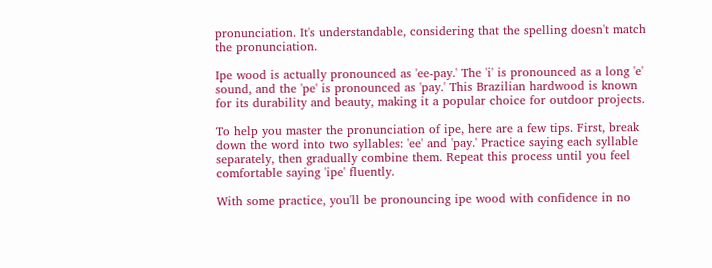pronunciation. It's understandable, considering that the spelling doesn't match the pronunciation.

Ipe wood is actually pronounced as 'ee-pay.' The 'i' is pronounced as a long 'e' sound, and the 'pe' is pronounced as 'pay.' This Brazilian hardwood is known for its durability and beauty, making it a popular choice for outdoor projects.

To help you master the pronunciation of ipe, here are a few tips. First, break down the word into two syllables: 'ee' and 'pay.' Practice saying each syllable separately, then gradually combine them. Repeat this process until you feel comfortable saying 'ipe' fluently.

With some practice, you'll be pronouncing ipe wood with confidence in no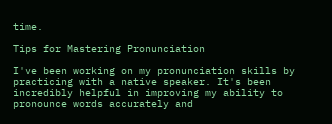time.

Tips for Mastering Pronunciation

I've been working on my pronunciation skills by practicing with a native speaker. It's been incredibly helpful in improving my ability to pronounce words accurately and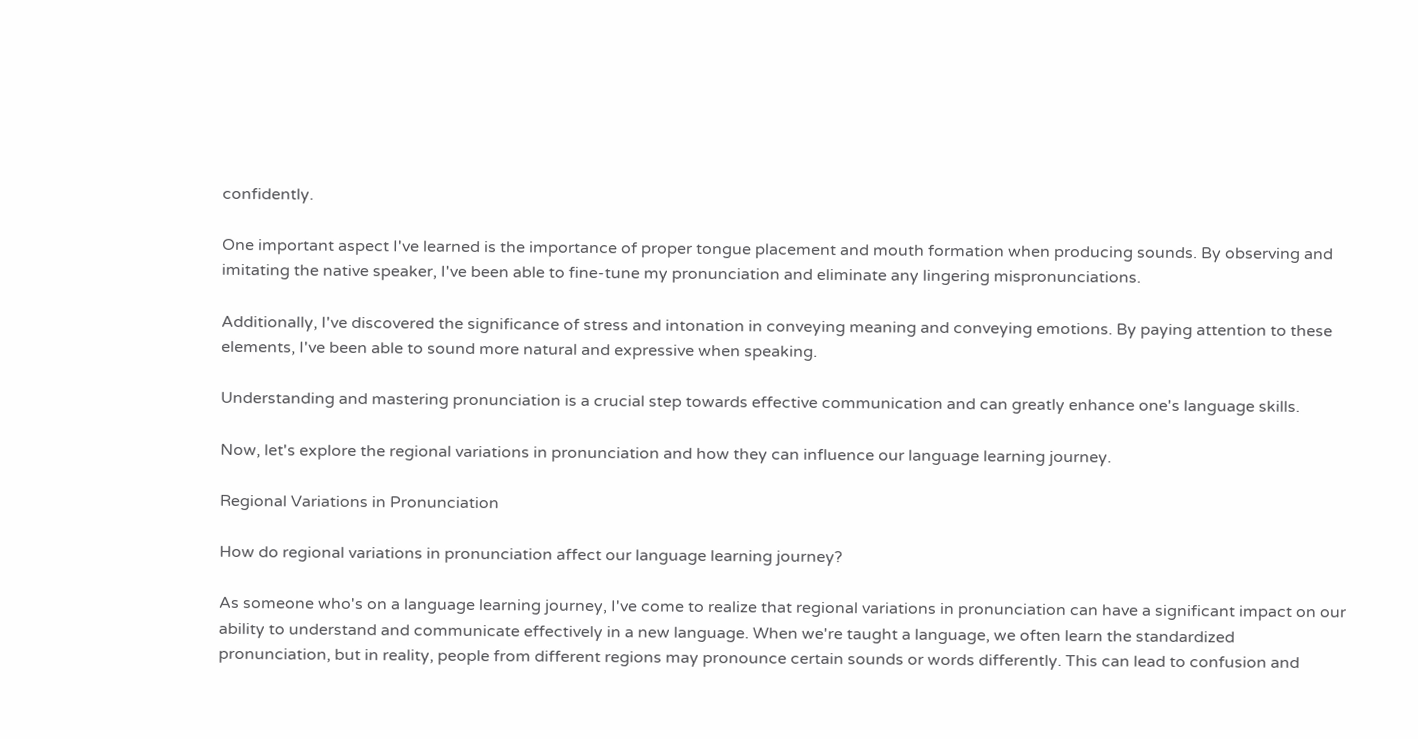confidently.

One important aspect I've learned is the importance of proper tongue placement and mouth formation when producing sounds. By observing and imitating the native speaker, I've been able to fine-tune my pronunciation and eliminate any lingering mispronunciations.

Additionally, I've discovered the significance of stress and intonation in conveying meaning and conveying emotions. By paying attention to these elements, I've been able to sound more natural and expressive when speaking.

Understanding and mastering pronunciation is a crucial step towards effective communication and can greatly enhance one's language skills.

Now, let's explore the regional variations in pronunciation and how they can influence our language learning journey.

Regional Variations in Pronunciation

How do regional variations in pronunciation affect our language learning journey?

As someone who's on a language learning journey, I've come to realize that regional variations in pronunciation can have a significant impact on our ability to understand and communicate effectively in a new language. When we're taught a language, we often learn the standardized pronunciation, but in reality, people from different regions may pronounce certain sounds or words differently. This can lead to confusion and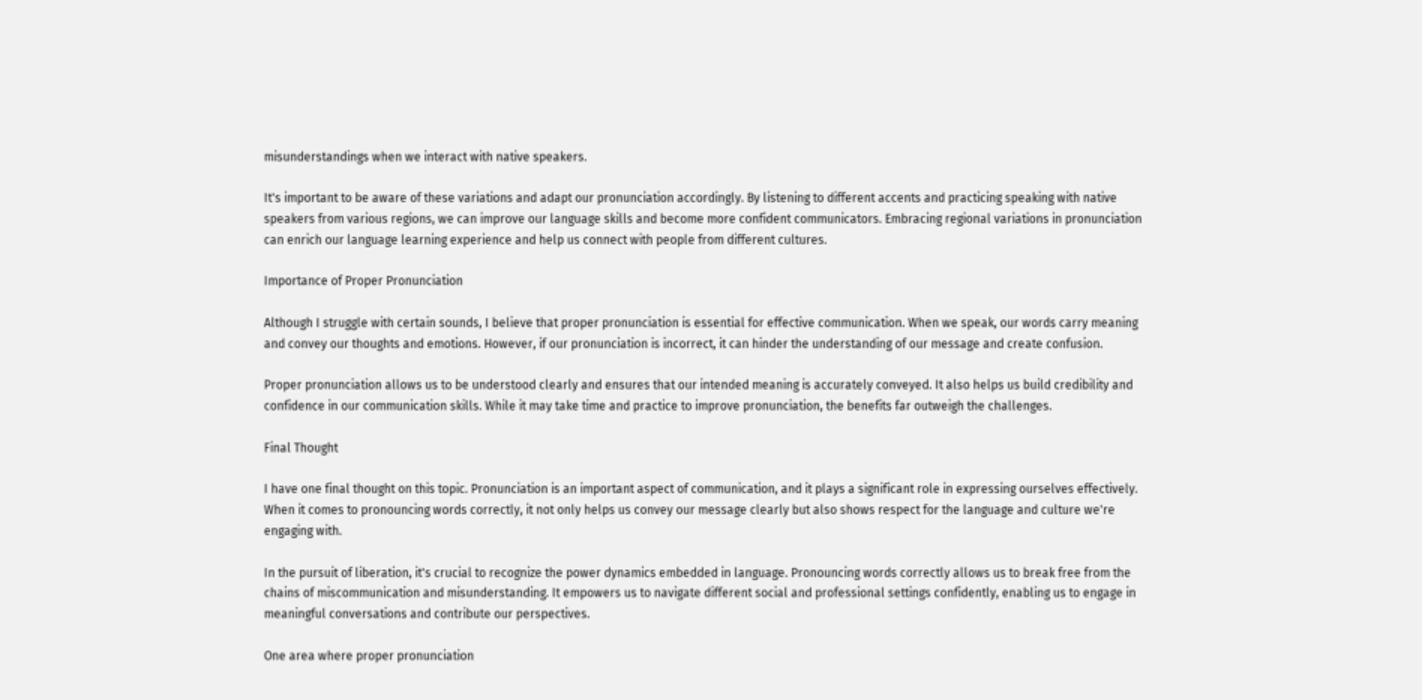misunderstandings when we interact with native speakers.

It's important to be aware of these variations and adapt our pronunciation accordingly. By listening to different accents and practicing speaking with native speakers from various regions, we can improve our language skills and become more confident communicators. Embracing regional variations in pronunciation can enrich our language learning experience and help us connect with people from different cultures.

Importance of Proper Pronunciation

Although I struggle with certain sounds, I believe that proper pronunciation is essential for effective communication. When we speak, our words carry meaning and convey our thoughts and emotions. However, if our pronunciation is incorrect, it can hinder the understanding of our message and create confusion.

Proper pronunciation allows us to be understood clearly and ensures that our intended meaning is accurately conveyed. It also helps us build credibility and confidence in our communication skills. While it may take time and practice to improve pronunciation, the benefits far outweigh the challenges.

Final Thought

I have one final thought on this topic. Pronunciation is an important aspect of communication, and it plays a significant role in expressing ourselves effectively. When it comes to pronouncing words correctly, it not only helps us convey our message clearly but also shows respect for the language and culture we're engaging with.

In the pursuit of liberation, it's crucial to recognize the power dynamics embedded in language. Pronouncing words correctly allows us to break free from the chains of miscommunication and misunderstanding. It empowers us to navigate different social and professional settings confidently, enabling us to engage in meaningful conversations and contribute our perspectives.

One area where proper pronunciation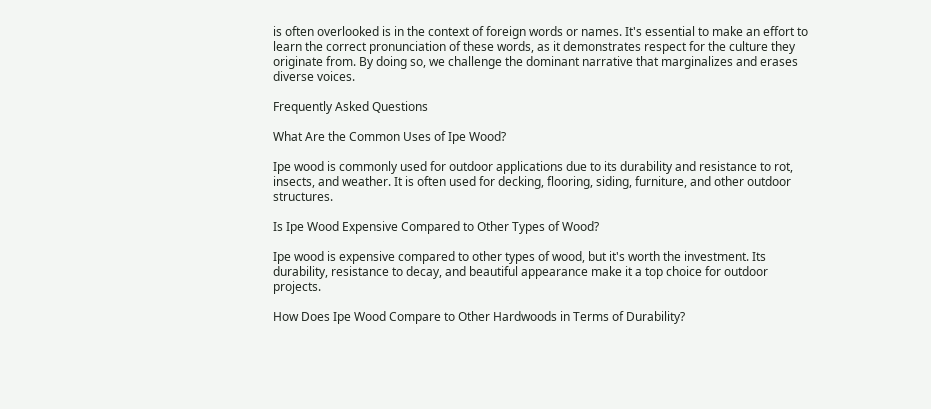is often overlooked is in the context of foreign words or names. It's essential to make an effort to learn the correct pronunciation of these words, as it demonstrates respect for the culture they originate from. By doing so, we challenge the dominant narrative that marginalizes and erases diverse voices.

Frequently Asked Questions

What Are the Common Uses of Ipe Wood?

Ipe wood is commonly used for outdoor applications due to its durability and resistance to rot, insects, and weather. It is often used for decking, flooring, siding, furniture, and other outdoor structures.

Is Ipe Wood Expensive Compared to Other Types of Wood?

Ipe wood is expensive compared to other types of wood, but it's worth the investment. Its durability, resistance to decay, and beautiful appearance make it a top choice for outdoor projects.

How Does Ipe Wood Compare to Other Hardwoods in Terms of Durability?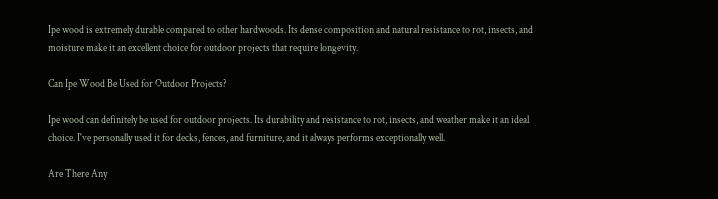Ipe wood is extremely durable compared to other hardwoods. Its dense composition and natural resistance to rot, insects, and moisture make it an excellent choice for outdoor projects that require longevity.

Can Ipe Wood Be Used for Outdoor Projects?

Ipe wood can definitely be used for outdoor projects. Its durability and resistance to rot, insects, and weather make it an ideal choice. I've personally used it for decks, fences, and furniture, and it always performs exceptionally well.

Are There Any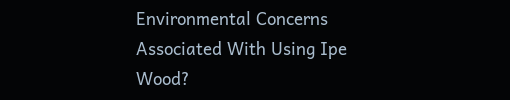Environmental Concerns Associated With Using Ipe Wood?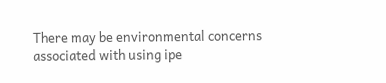There may be environmental concerns associated with using ipe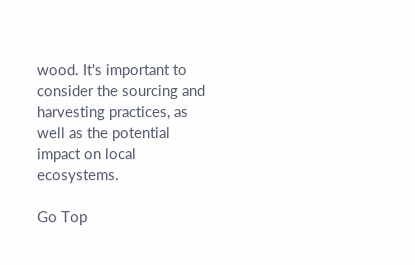wood. It's important to consider the sourcing and harvesting practices, as well as the potential impact on local ecosystems.

Go Top